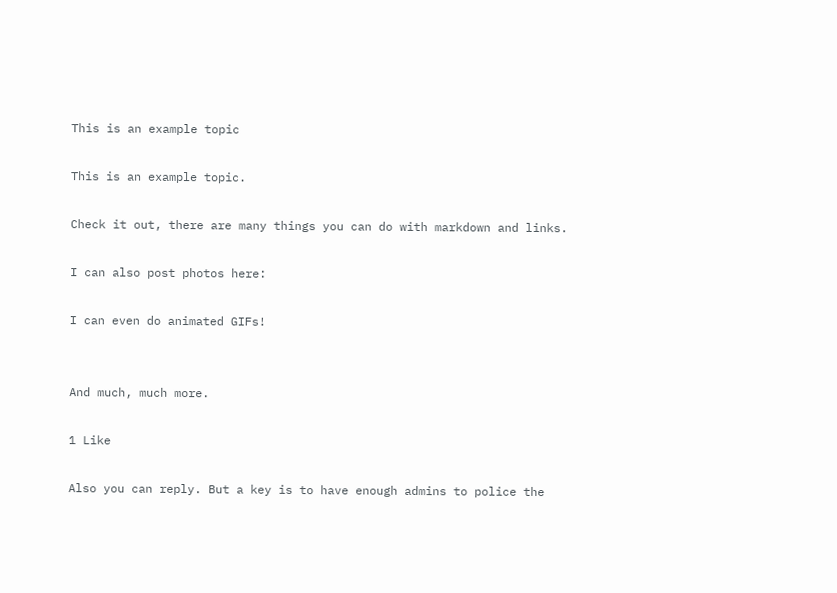This is an example topic

This is an example topic.

Check it out, there are many things you can do with markdown and links.

I can also post photos here:

I can even do animated GIFs!


And much, much more.

1 Like

Also you can reply. But a key is to have enough admins to police the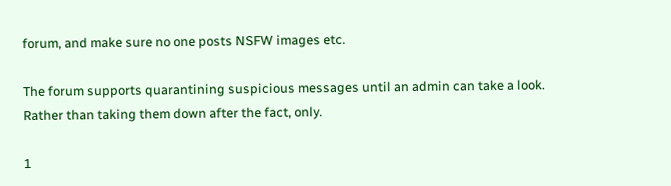forum, and make sure no one posts NSFW images etc.

The forum supports quarantining suspicious messages until an admin can take a look. Rather than taking them down after the fact, only.

1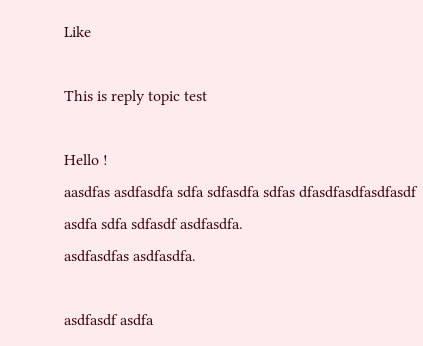Like

This is reply topic test

Hello !
aasdfas asdfasdfa sdfa sdfasdfa sdfas dfasdfasdfasdfasdf asdfa sdfa sdfasdf asdfasdfa.
asdfasdfas asdfasdfa.

asdfasdf asdfa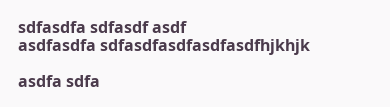sdfasdfa sdfasdf asdf
asdfasdfa sdfasdfasdfasdfasdfhjkhjk

asdfa sdfa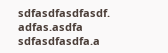sdfasdfasdfasdf.
adfas.asdfa sdfasdfasdfa.a